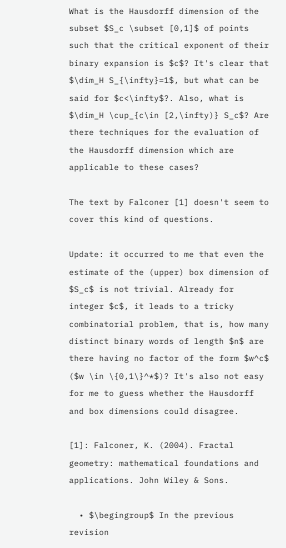What is the Hausdorff dimension of the subset $S_c \subset [0,1]$ of points such that the critical exponent of their binary expansion is $c$? It's clear that $\dim_H S_{\infty}=1$, but what can be said for $c<\infty$?. Also, what is $\dim_H \cup_{c\in [2,\infty)} S_c$? Are there techniques for the evaluation of the Hausdorff dimension which are applicable to these cases?

The text by Falconer [1] doesn't seem to cover this kind of questions.

Update: it occurred to me that even the estimate of the (upper) box dimension of $S_c$ is not trivial. Already for integer $c$, it leads to a tricky combinatorial problem, that is, how many distinct binary words of length $n$ are there having no factor of the form $w^c$ ($w \in \{0,1\}^*$)? It's also not easy for me to guess whether the Hausdorff and box dimensions could disagree.

[1]: Falconer, K. (2004). Fractal geometry: mathematical foundations and applications. John Wiley & Sons.

  • $\begingroup$ In the previous revision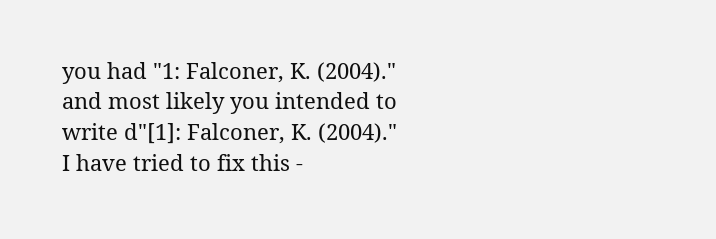you had "1: Falconer, K. (2004)." and most likely you intended to write d"[1]: Falconer, K. (2004)." I have tried to fix this -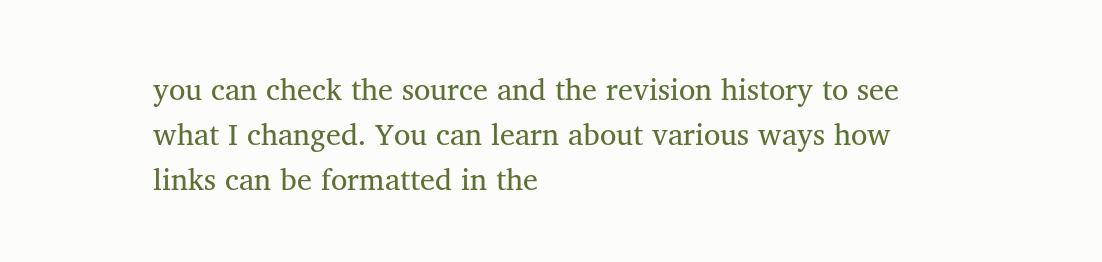you can check the source and the revision history to see what I changed. You can learn about various ways how links can be formatted in the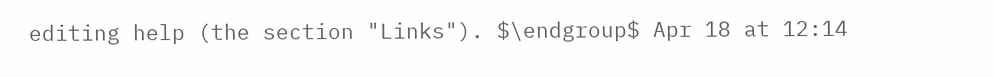editing help (the section "Links"). $\endgroup$ Apr 18 at 12:14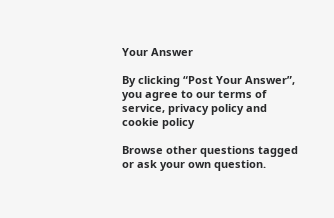Your Answer

By clicking “Post Your Answer”, you agree to our terms of service, privacy policy and cookie policy

Browse other questions tagged or ask your own question.